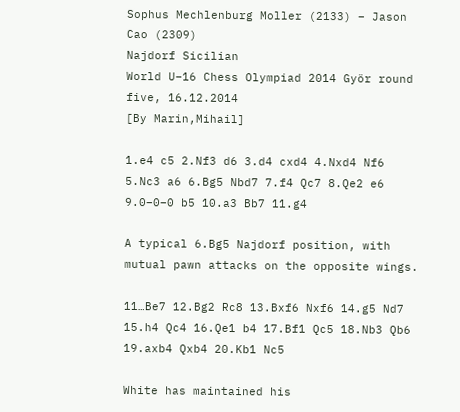Sophus Mechlenburg Moller (2133) – Jason Cao (2309)
Najdorf Sicilian
World U–16 Chess Olympiad 2014 Györ round five, 16.12.2014
[By Marin,Mihail]

1.e4 c5 2.Nf3 d6 3.d4 cxd4 4.Nxd4 Nf6 5.Nc3 a6 6.Bg5 Nbd7 7.f4 Qc7 8.Qe2 e6 9.0–0–0 b5 10.a3 Bb7 11.g4

A typical 6.Bg5 Najdorf position, with mutual pawn attacks on the opposite wings.

11…Be7 12.Bg2 Rc8 13.Bxf6 Nxf6 14.g5 Nd7 15.h4 Qc4 16.Qe1 b4 17.Bf1 Qc5 18.Nb3 Qb6 19.axb4 Qxb4 20.Kb1 Nc5

White has maintained his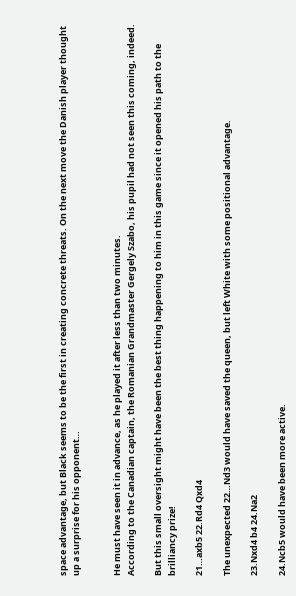space advantage, but Black seems to be the first in creating concrete threats. On the next move the Danish player thought up a surprise for his opponent…


He must have seen it in advance, as he played it after less than two minutes.
According to the Canadian captain, the Romanian Grandmaster Gergely Szabo, his pupil had not seen this coming, indeed.

But this small oversight might have been the best thing happening to him in this game since it opened his path to the brilliancy prize!

21…axb5 22.Rd4 Qxd4

The unexpected 22…Nd3 would have saved the queen, but left White with some positional advantage.

23.Nxd4 b4 24.Na2

24.Ncb5 would have been more active.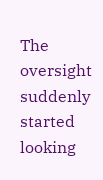The oversight suddenly started looking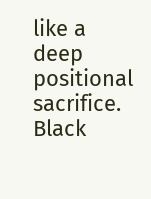like a deep positional sacrifice. Black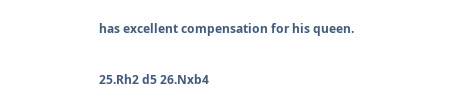has excellent compensation for his queen.

25.Rh2 d5 26.Nxb4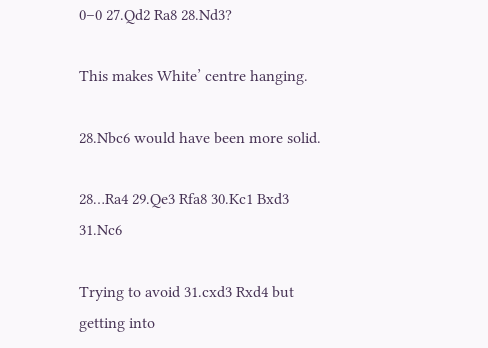0–0 27.Qd2 Ra8 28.Nd3?

This makes White’ centre hanging.

28.Nbc6 would have been more solid.

28…Ra4 29.Qe3 Rfa8 30.Kc1 Bxd3 31.Nc6

Trying to avoid 31.cxd3 Rxd4 but getting into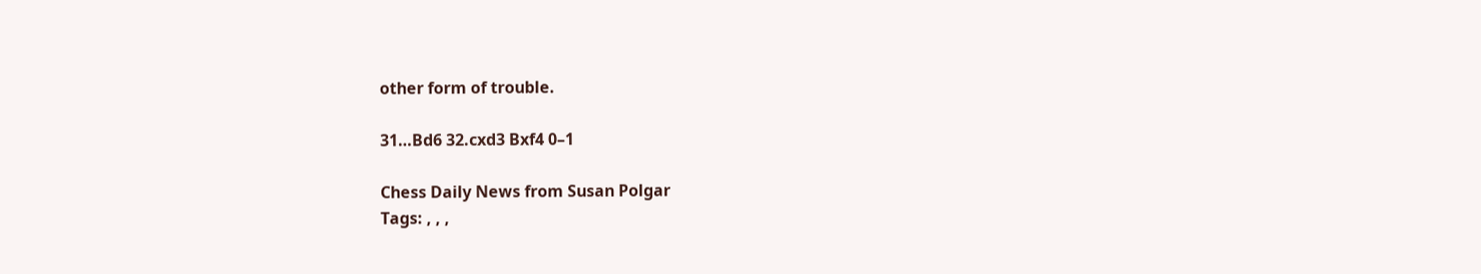other form of trouble.

31…Bd6 32.cxd3 Bxf4 0–1

Chess Daily News from Susan Polgar
Tags: , , ,